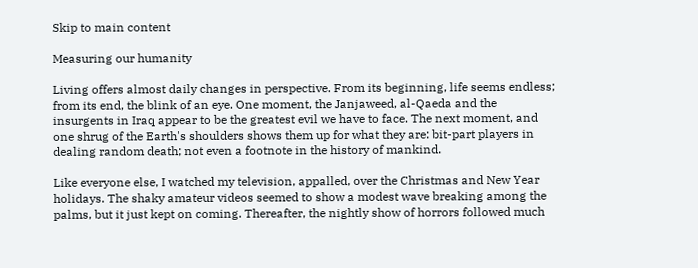Skip to main content

Measuring our humanity

Living offers almost daily changes in perspective. From its beginning, life seems endless; from its end, the blink of an eye. One moment, the Janjaweed, al-Qaeda and the insurgents in Iraq appear to be the greatest evil we have to face. The next moment, and one shrug of the Earth's shoulders shows them up for what they are: bit-part players in dealing random death; not even a footnote in the history of mankind.

Like everyone else, I watched my television, appalled, over the Christmas and New Year holidays. The shaky amateur videos seemed to show a modest wave breaking among the palms, but it just kept on coming. Thereafter, the nightly show of horrors followed much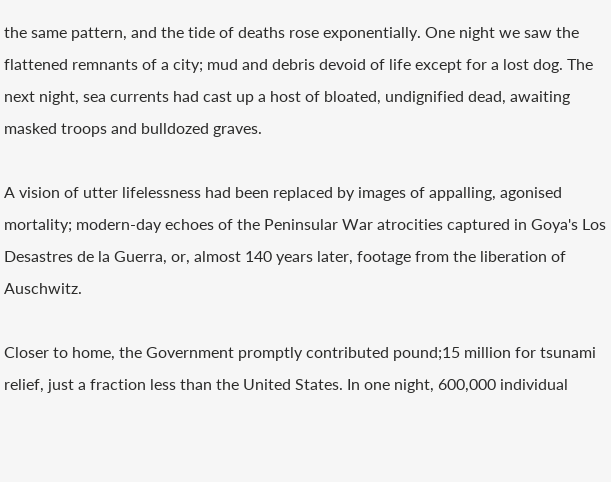the same pattern, and the tide of deaths rose exponentially. One night we saw the flattened remnants of a city; mud and debris devoid of life except for a lost dog. The next night, sea currents had cast up a host of bloated, undignified dead, awaiting masked troops and bulldozed graves.

A vision of utter lifelessness had been replaced by images of appalling, agonised mortality; modern-day echoes of the Peninsular War atrocities captured in Goya's Los Desastres de la Guerra, or, almost 140 years later, footage from the liberation of Auschwitz.

Closer to home, the Government promptly contributed pound;15 million for tsunami relief, just a fraction less than the United States. In one night, 600,000 individual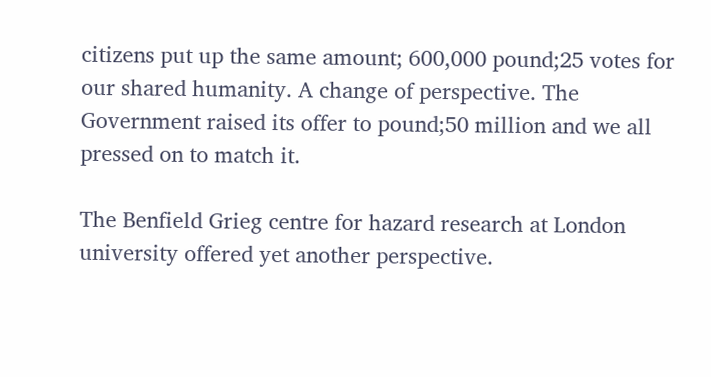citizens put up the same amount; 600,000 pound;25 votes for our shared humanity. A change of perspective. The Government raised its offer to pound;50 million and we all pressed on to match it.

The Benfield Grieg centre for hazard research at London university offered yet another perspective.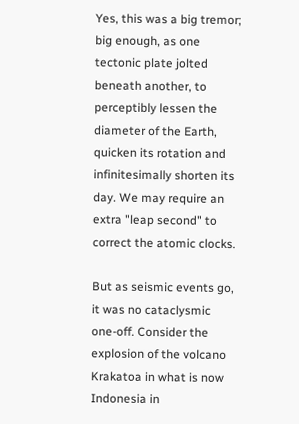Yes, this was a big tremor; big enough, as one tectonic plate jolted beneath another, to perceptibly lessen the diameter of the Earth, quicken its rotation and infinitesimally shorten its day. We may require an extra "leap second" to correct the atomic clocks.

But as seismic events go, it was no cataclysmic one-off. Consider the explosion of the volcano Krakatoa in what is now Indonesia in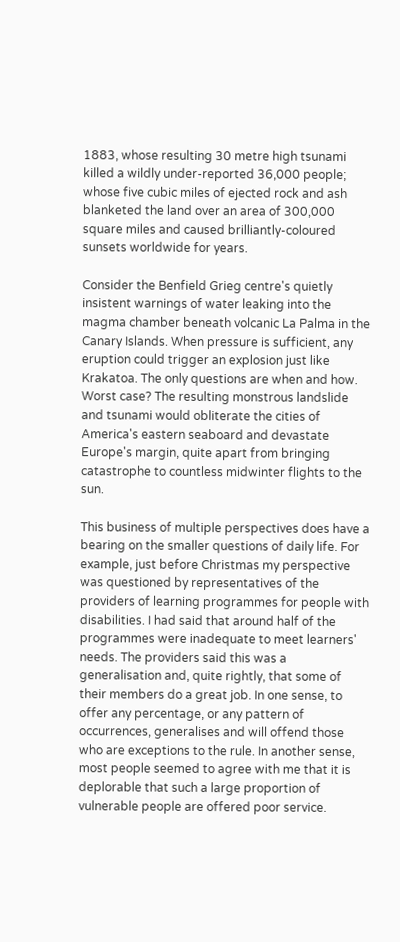1883, whose resulting 30 metre high tsunami killed a wildly under-reported 36,000 people; whose five cubic miles of ejected rock and ash blanketed the land over an area of 300,000 square miles and caused brilliantly-coloured sunsets worldwide for years.

Consider the Benfield Grieg centre's quietly insistent warnings of water leaking into the magma chamber beneath volcanic La Palma in the Canary Islands. When pressure is sufficient, any eruption could trigger an explosion just like Krakatoa. The only questions are when and how. Worst case? The resulting monstrous landslide and tsunami would obliterate the cities of America's eastern seaboard and devastate Europe's margin, quite apart from bringing catastrophe to countless midwinter flights to the sun.

This business of multiple perspectives does have a bearing on the smaller questions of daily life. For example, just before Christmas my perspective was questioned by representatives of the providers of learning programmes for people with disabilities. I had said that around half of the programmes were inadequate to meet learners' needs. The providers said this was a generalisation and, quite rightly, that some of their members do a great job. In one sense, to offer any percentage, or any pattern of occurrences, generalises and will offend those who are exceptions to the rule. In another sense, most people seemed to agree with me that it is deplorable that such a large proportion of vulnerable people are offered poor service.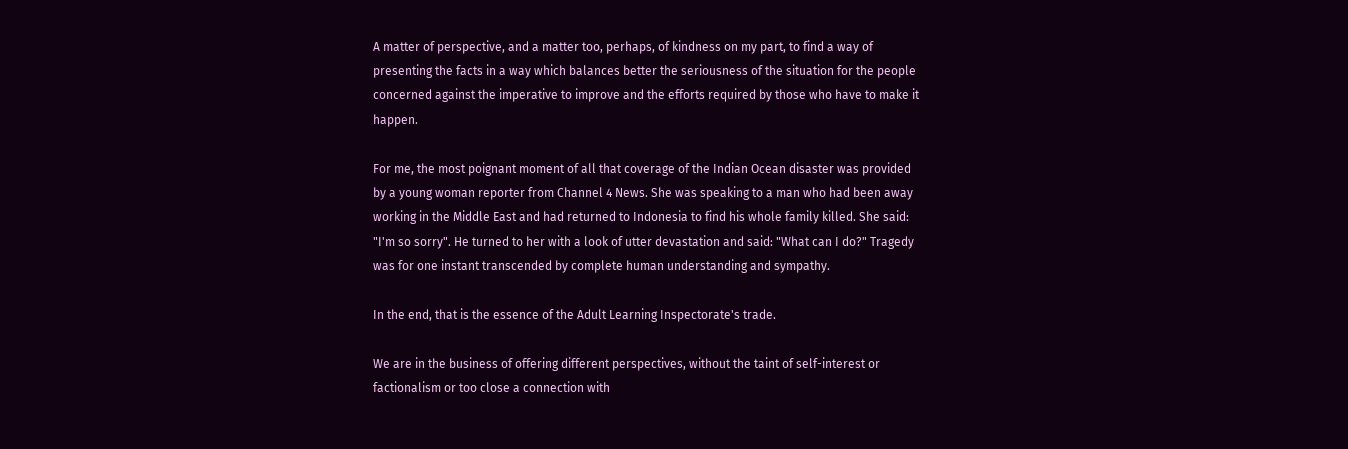A matter of perspective, and a matter too, perhaps, of kindness on my part, to find a way of presenting the facts in a way which balances better the seriousness of the situation for the people concerned against the imperative to improve and the efforts required by those who have to make it happen.

For me, the most poignant moment of all that coverage of the Indian Ocean disaster was provided by a young woman reporter from Channel 4 News. She was speaking to a man who had been away working in the Middle East and had returned to Indonesia to find his whole family killed. She said: "I'm so sorry". He turned to her with a look of utter devastation and said: "What can I do?" Tragedy was for one instant transcended by complete human understanding and sympathy.

In the end, that is the essence of the Adult Learning Inspectorate's trade.

We are in the business of offering different perspectives, without the taint of self-interest or factionalism or too close a connection with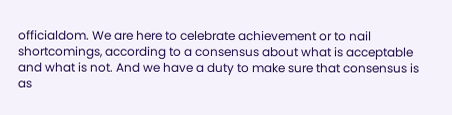officialdom. We are here to celebrate achievement or to nail shortcomings, according to a consensus about what is acceptable and what is not. And we have a duty to make sure that consensus is as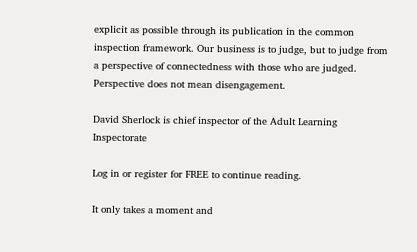explicit as possible through its publication in the common inspection framework. Our business is to judge, but to judge from a perspective of connectedness with those who are judged. Perspective does not mean disengagement.

David Sherlock is chief inspector of the Adult Learning Inspectorate

Log in or register for FREE to continue reading.

It only takes a moment and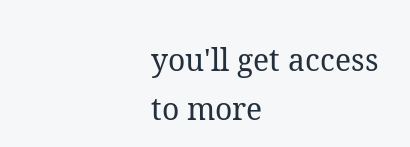you'll get access to more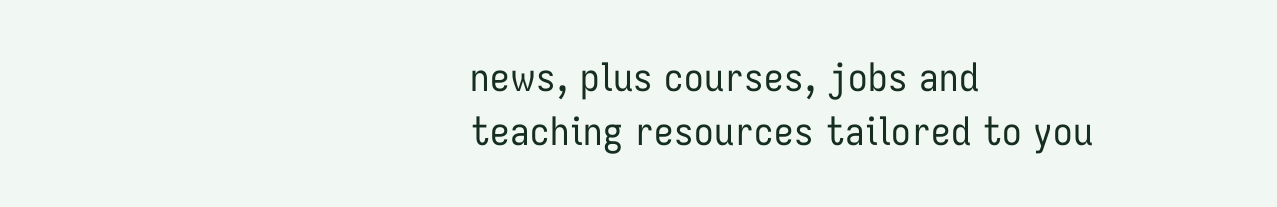news, plus courses, jobs and teaching resources tailored to you